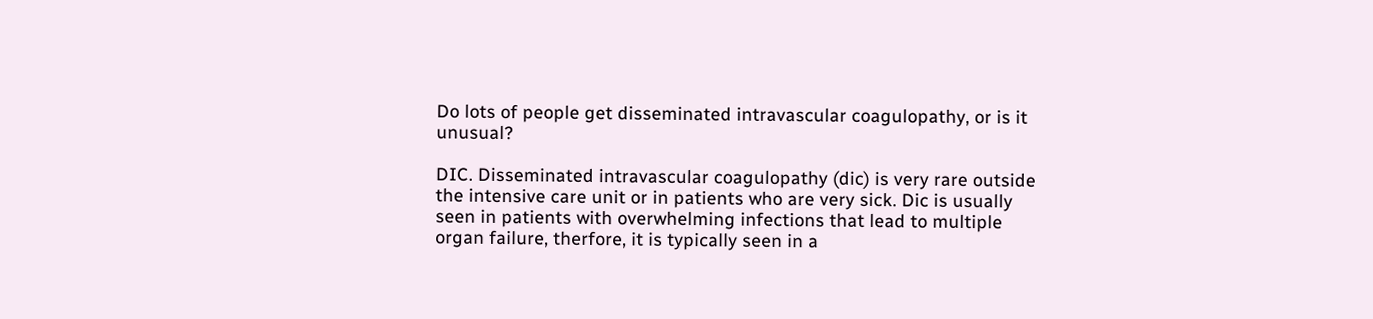Do lots of people get disseminated intravascular coagulopathy, or is it unusual?

DIC. Disseminated intravascular coagulopathy (dic) is very rare outside the intensive care unit or in patients who are very sick. Dic is usually seen in patients with overwhelming infections that lead to multiple organ failure, therfore, it is typically seen in a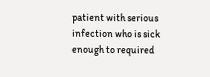patient with serious infection who is sick enough to required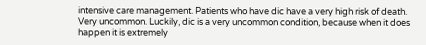intensive care management. Patients who have dic have a very high risk of death.
Very uncommon. Luckily, dic is a very uncommon condition, because when it does happen it is extremely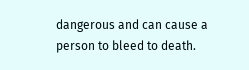dangerous and can cause a person to bleed to death.